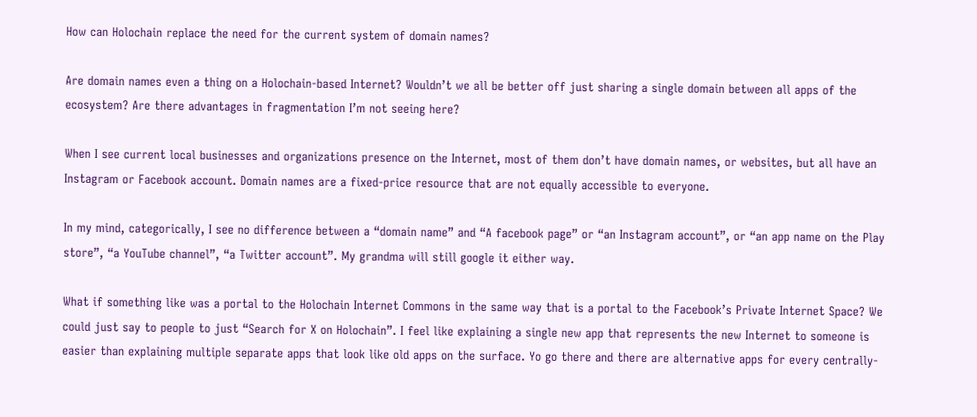How can Holochain replace the need for the current system of domain names?

Are domain names even a thing on a Holochain-based Internet? Wouldn’t we all be better off just sharing a single domain between all apps of the ecosystem? Are there advantages in fragmentation I’m not seeing here?

When I see current local businesses and organizations presence on the Internet, most of them don’t have domain names, or websites, but all have an Instagram or Facebook account. Domain names are a fixed-price resource that are not equally accessible to everyone.

In my mind, categorically, I see no difference between a “domain name” and “A facebook page” or “an Instagram account”, or “an app name on the Play store”, “a YouTube channel”, “a Twitter account”. My grandma will still google it either way.

What if something like was a portal to the Holochain Internet Commons in the same way that is a portal to the Facebook’s Private Internet Space? We could just say to people to just “Search for X on Holochain”. I feel like explaining a single new app that represents the new Internet to someone is easier than explaining multiple separate apps that look like old apps on the surface. Yo go there and there are alternative apps for every centrally-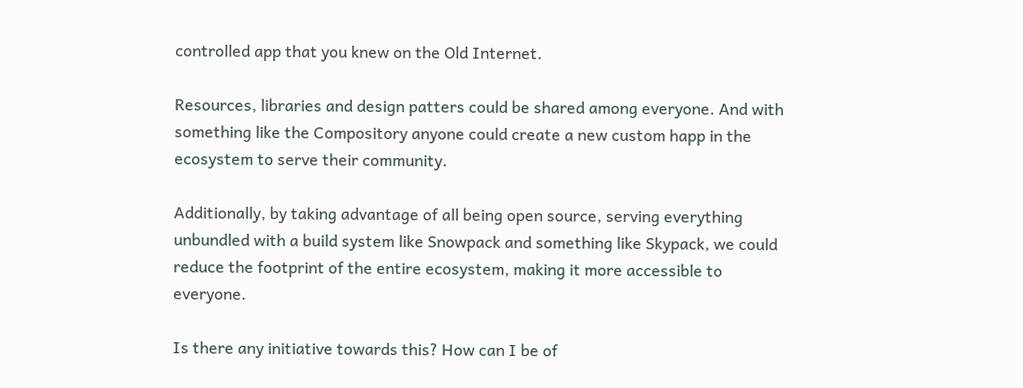controlled app that you knew on the Old Internet.

Resources, libraries and design patters could be shared among everyone. And with something like the Compository anyone could create a new custom happ in the ecosystem to serve their community.

Additionally, by taking advantage of all being open source, serving everything unbundled with a build system like Snowpack and something like Skypack, we could reduce the footprint of the entire ecosystem, making it more accessible to everyone.

Is there any initiative towards this? How can I be of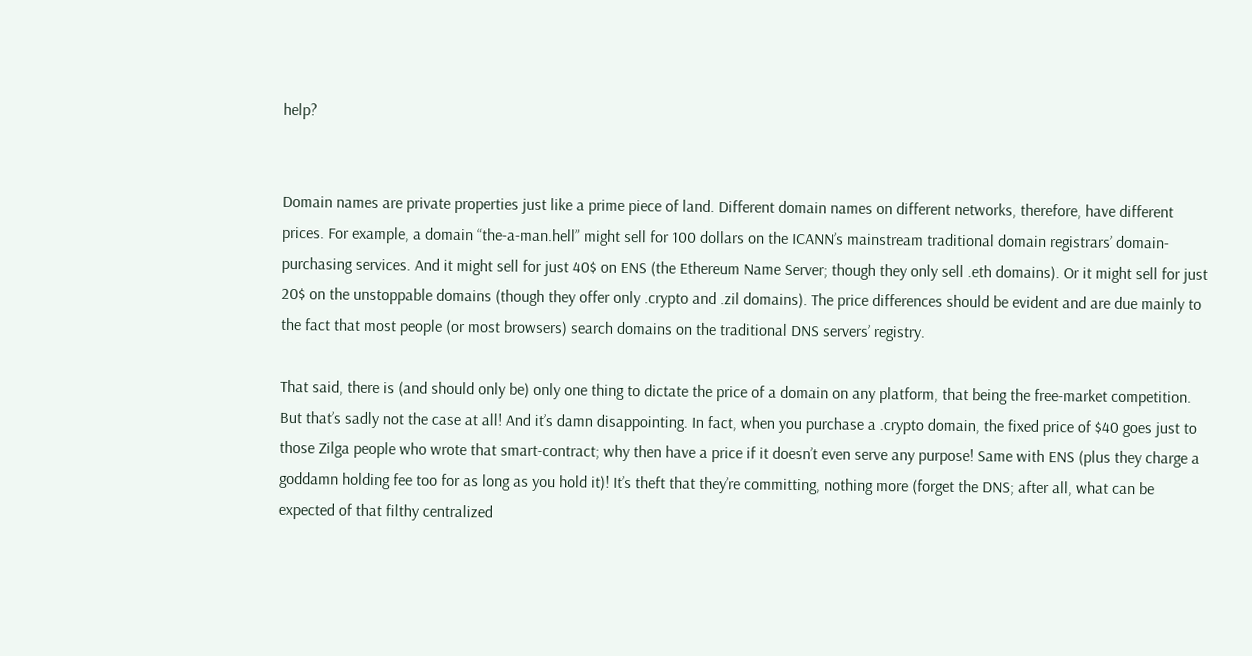help?


Domain names are private properties just like a prime piece of land. Different domain names on different networks, therefore, have different prices. For example, a domain “the-a-man.hell” might sell for 100 dollars on the ICANN’s mainstream traditional domain registrars’ domain-purchasing services. And it might sell for just 40$ on ENS (the Ethereum Name Server; though they only sell .eth domains). Or it might sell for just 20$ on the unstoppable domains (though they offer only .crypto and .zil domains). The price differences should be evident and are due mainly to the fact that most people (or most browsers) search domains on the traditional DNS servers’ registry.

That said, there is (and should only be) only one thing to dictate the price of a domain on any platform, that being the free-market competition. But that’s sadly not the case at all! And it’s damn disappointing. In fact, when you purchase a .crypto domain, the fixed price of $40 goes just to those Zilga people who wrote that smart-contract; why then have a price if it doesn’t even serve any purpose! Same with ENS (plus they charge a goddamn holding fee too for as long as you hold it)! It’s theft that they’re committing, nothing more (forget the DNS; after all, what can be expected of that filthy centralized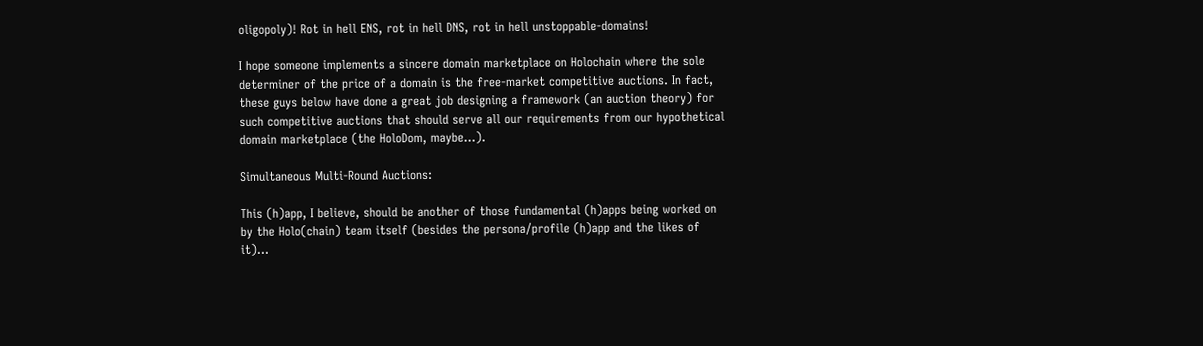oligopoly)! Rot in hell ENS, rot in hell DNS, rot in hell unstoppable-domains!

I hope someone implements a sincere domain marketplace on Holochain where the sole determiner of the price of a domain is the free-market competitive auctions. In fact, these guys below have done a great job designing a framework (an auction theory) for such competitive auctions that should serve all our requirements from our hypothetical domain marketplace (the HoloDom, maybe…).

Simultaneous Multi-Round Auctions:

This (h)app, I believe, should be another of those fundamental (h)apps being worked on by the Holo(chain) team itself (besides the persona/profile (h)app and the likes of it)…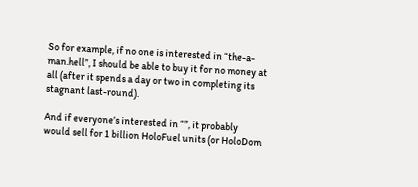So for example, if no one is interested in “the-a-man.hell”, I should be able to buy it for no money at all (after it spends a day or two in completing its stagnant last-round).

And if everyone’s interested in “”, it probably would sell for 1 billion HoloFuel units (or HoloDom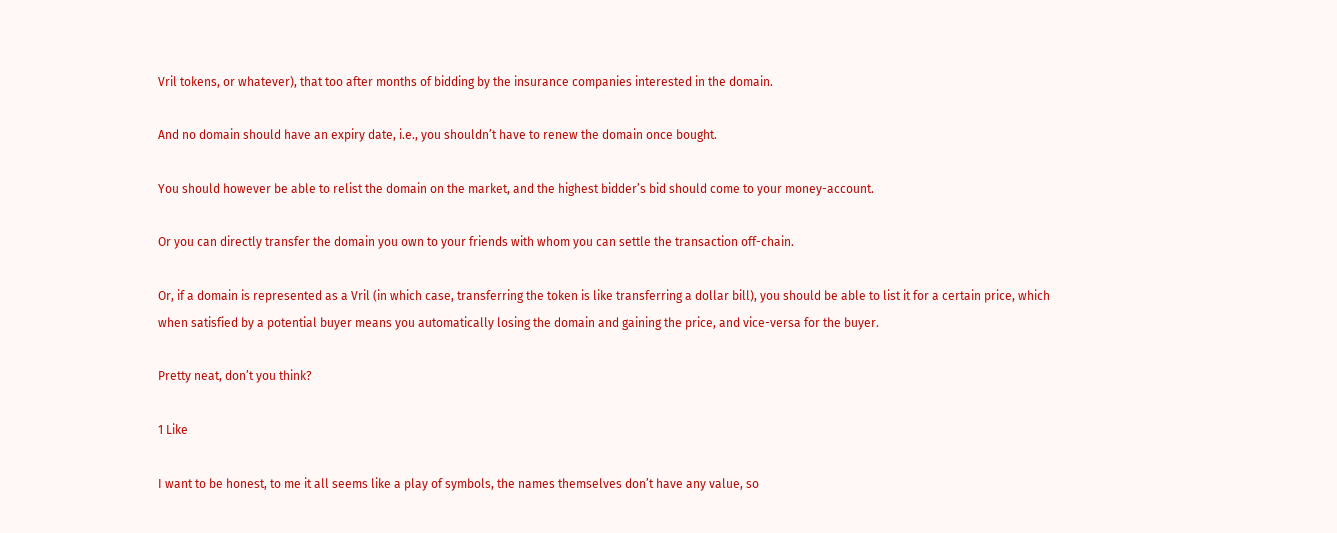Vril tokens, or whatever), that too after months of bidding by the insurance companies interested in the domain.

And no domain should have an expiry date, i.e., you shouldn’t have to renew the domain once bought.

You should however be able to relist the domain on the market, and the highest bidder’s bid should come to your money-account.

Or you can directly transfer the domain you own to your friends with whom you can settle the transaction off-chain.

Or, if a domain is represented as a Vril (in which case, transferring the token is like transferring a dollar bill), you should be able to list it for a certain price, which when satisfied by a potential buyer means you automatically losing the domain and gaining the price, and vice-versa for the buyer.

Pretty neat, don’t you think?

1 Like

I want to be honest, to me it all seems like a play of symbols, the names themselves don’t have any value, so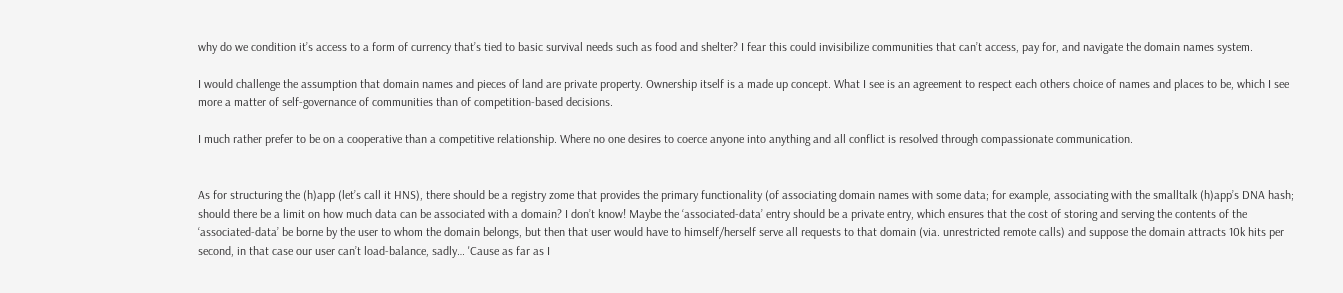why do we condition it’s access to a form of currency that’s tied to basic survival needs such as food and shelter? I fear this could invisibilize communities that can’t access, pay for, and navigate the domain names system.

I would challenge the assumption that domain names and pieces of land are private property. Ownership itself is a made up concept. What I see is an agreement to respect each others choice of names and places to be, which I see more a matter of self-governance of communities than of competition-based decisions.

I much rather prefer to be on a cooperative than a competitive relationship. Where no one desires to coerce anyone into anything and all conflict is resolved through compassionate communication.


As for structuring the (h)app (let’s call it HNS), there should be a registry zome that provides the primary functionality (of associating domain names with some data; for example, associating with the smalltalk (h)app’s DNA hash; should there be a limit on how much data can be associated with a domain? I don’t know! Maybe the ‘associated-data’ entry should be a private entry, which ensures that the cost of storing and serving the contents of the ‘associated-data’ be borne by the user to whom the domain belongs, but then that user would have to himself/herself serve all requests to that domain (via. unrestricted remote calls) and suppose the domain attracts 10k hits per second, in that case our user can’t load-balance, sadly… 'Cause as far as I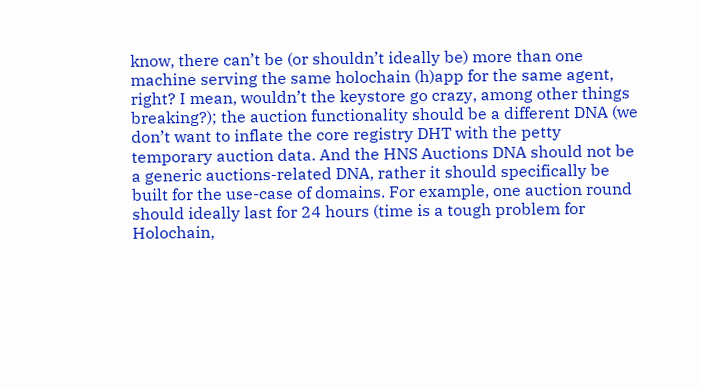know, there can’t be (or shouldn’t ideally be) more than one machine serving the same holochain (h)app for the same agent, right? I mean, wouldn’t the keystore go crazy, among other things breaking?); the auction functionality should be a different DNA (we don’t want to inflate the core registry DHT with the petty temporary auction data. And the HNS Auctions DNA should not be a generic auctions-related DNA, rather it should specifically be built for the use-case of domains. For example, one auction round should ideally last for 24 hours (time is a tough problem for Holochain,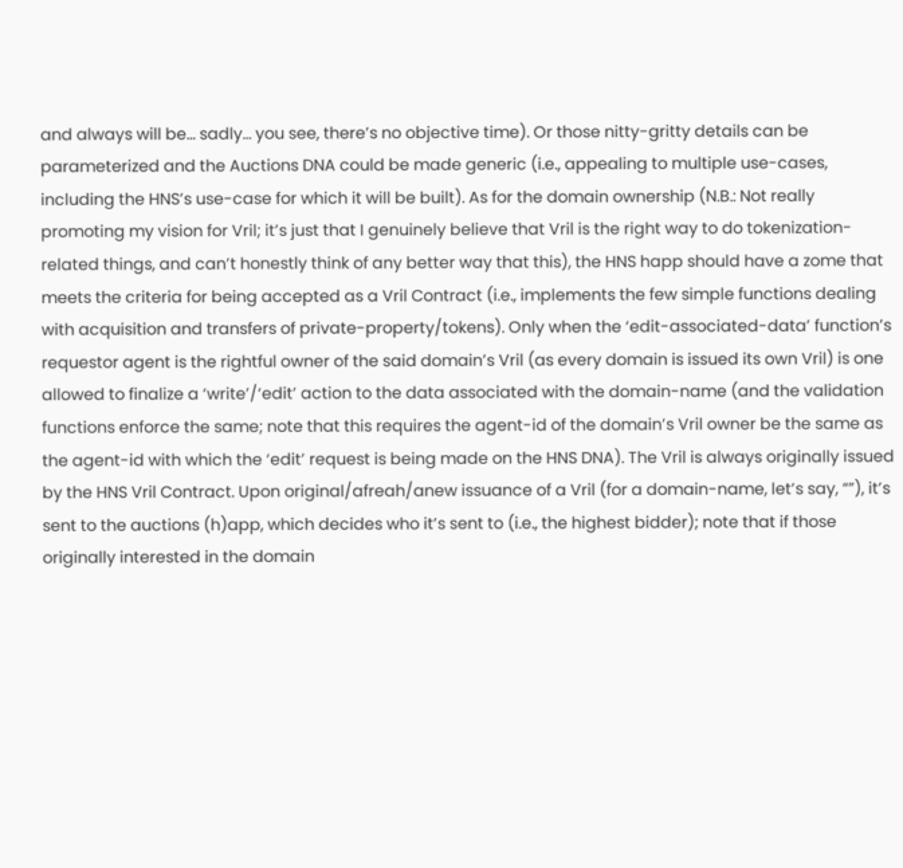and always will be… sadly… you see, there’s no objective time). Or those nitty-gritty details can be parameterized and the Auctions DNA could be made generic (i.e., appealing to multiple use-cases, including the HNS’s use-case for which it will be built). As for the domain ownership (N.B.: Not really promoting my vision for Vril; it’s just that I genuinely believe that Vril is the right way to do tokenization-related things, and can’t honestly think of any better way that this), the HNS happ should have a zome that meets the criteria for being accepted as a Vril Contract (i.e., implements the few simple functions dealing with acquisition and transfers of private-property/tokens). Only when the ‘edit-associated-data’ function’s requestor agent is the rightful owner of the said domain’s Vril (as every domain is issued its own Vril) is one allowed to finalize a ‘write’/‘edit’ action to the data associated with the domain-name (and the validation functions enforce the same; note that this requires the agent-id of the domain’s Vril owner be the same as the agent-id with which the ‘edit’ request is being made on the HNS DNA). The Vril is always originally issued by the HNS Vril Contract. Upon original/afreah/anew issuance of a Vril (for a domain-name, let’s say, “”), it’s sent to the auctions (h)app, which decides who it’s sent to (i.e., the highest bidder); note that if those originally interested in the domain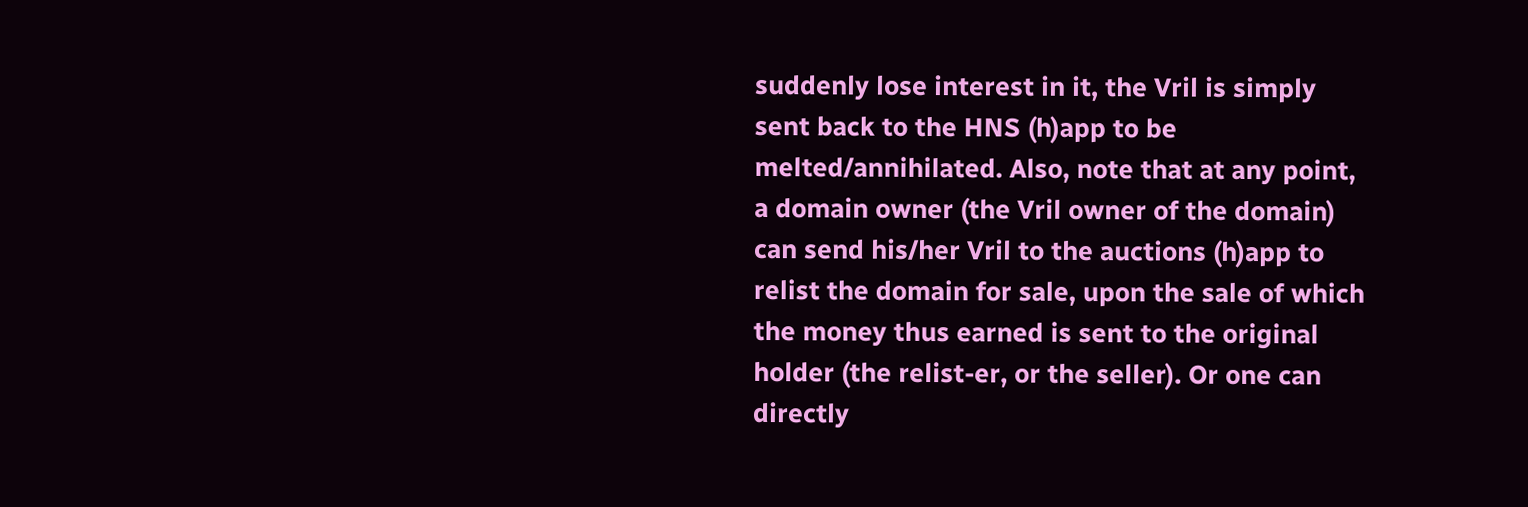suddenly lose interest in it, the Vril is simply sent back to the HNS (h)app to be melted/annihilated. Also, note that at any point, a domain owner (the Vril owner of the domain) can send his/her Vril to the auctions (h)app to relist the domain for sale, upon the sale of which the money thus earned is sent to the original holder (the relist-er, or the seller). Or one can directly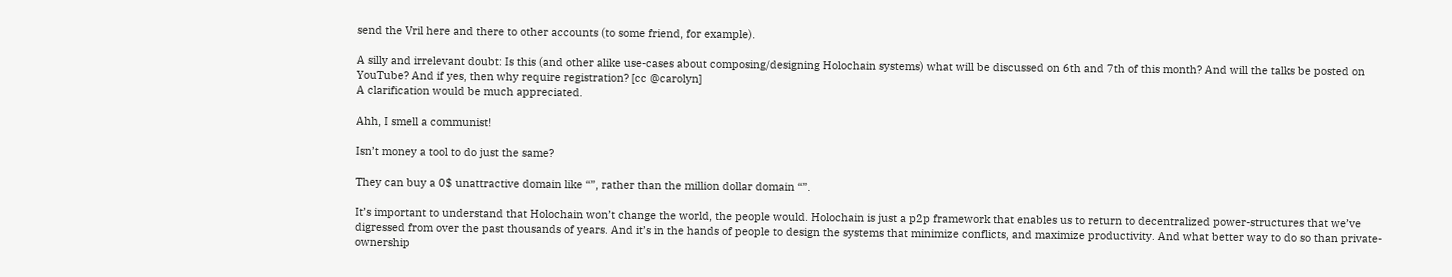send the Vril here and there to other accounts (to some friend, for example).

A silly and irrelevant doubt: Is this (and other alike use-cases about composing/designing Holochain systems) what will be discussed on 6th and 7th of this month? And will the talks be posted on YouTube? And if yes, then why require registration? [cc @carolyn]
A clarification would be much appreciated.

Ahh, I smell a communist!

Isn’t money a tool to do just the same?

They can buy a 0$ unattractive domain like “”, rather than the million dollar domain “”.

It’s important to understand that Holochain won’t change the world, the people would. Holochain is just a p2p framework that enables us to return to decentralized power-structures that we’ve digressed from over the past thousands of years. And it’s in the hands of people to design the systems that minimize conflicts, and maximize productivity. And what better way to do so than private-ownership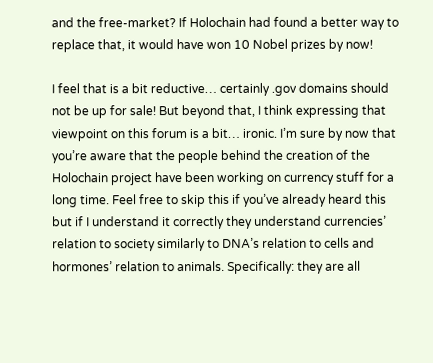and the free-market? If Holochain had found a better way to replace that, it would have won 10 Nobel prizes by now!

I feel that is a bit reductive… certainly .gov domains should not be up for sale! But beyond that, I think expressing that viewpoint on this forum is a bit… ironic. I’m sure by now that you’re aware that the people behind the creation of the Holochain project have been working on currency stuff for a long time. Feel free to skip this if you’ve already heard this but if I understand it correctly they understand currencies’ relation to society similarly to DNA’s relation to cells and hormones’ relation to animals. Specifically: they are all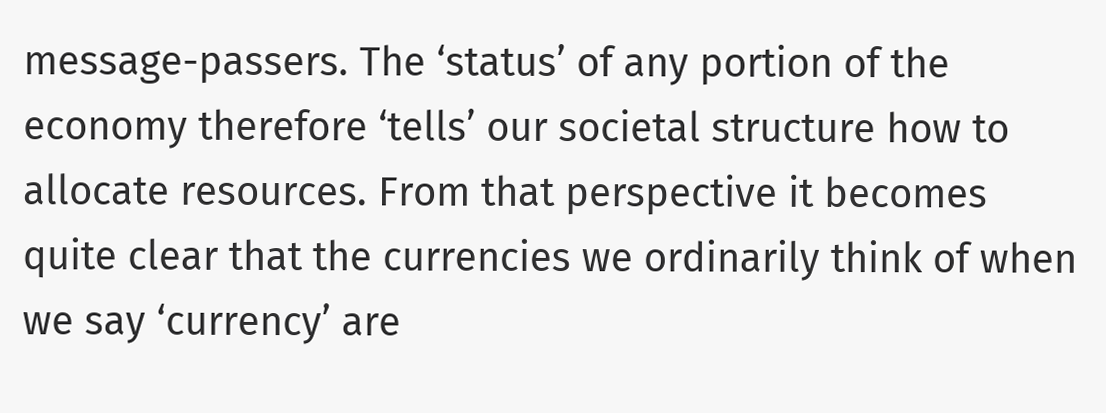message-passers. The ‘status’ of any portion of the economy therefore ‘tells’ our societal structure how to allocate resources. From that perspective it becomes quite clear that the currencies we ordinarily think of when we say ‘currency’ are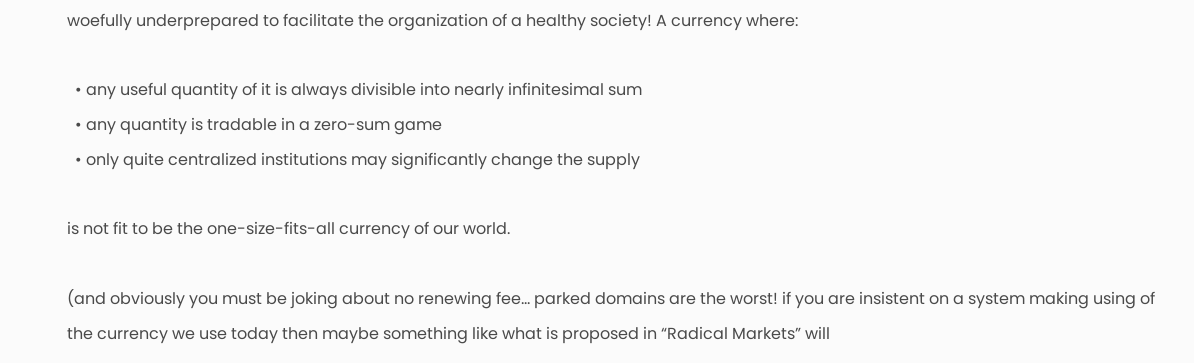woefully underprepared to facilitate the organization of a healthy society! A currency where:

  • any useful quantity of it is always divisible into nearly infinitesimal sum
  • any quantity is tradable in a zero-sum game
  • only quite centralized institutions may significantly change the supply

is not fit to be the one-size-fits-all currency of our world.

(and obviously you must be joking about no renewing fee… parked domains are the worst! if you are insistent on a system making using of the currency we use today then maybe something like what is proposed in “Radical Markets” will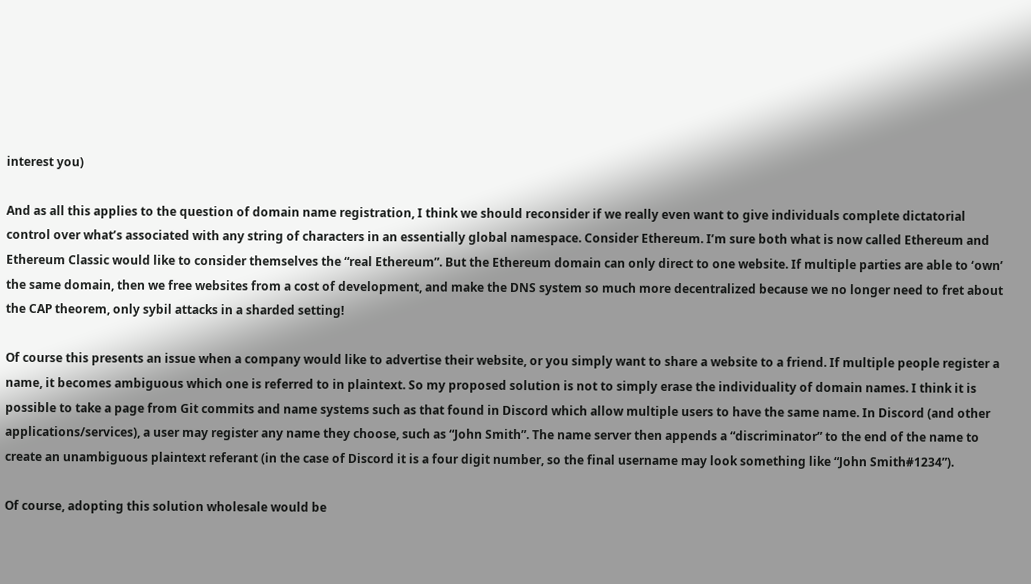interest you)

And as all this applies to the question of domain name registration, I think we should reconsider if we really even want to give individuals complete dictatorial control over what’s associated with any string of characters in an essentially global namespace. Consider Ethereum. I’m sure both what is now called Ethereum and Ethereum Classic would like to consider themselves the “real Ethereum”. But the Ethereum domain can only direct to one website. If multiple parties are able to ‘own’ the same domain, then we free websites from a cost of development, and make the DNS system so much more decentralized because we no longer need to fret about the CAP theorem, only sybil attacks in a sharded setting!

Of course this presents an issue when a company would like to advertise their website, or you simply want to share a website to a friend. If multiple people register a name, it becomes ambiguous which one is referred to in plaintext. So my proposed solution is not to simply erase the individuality of domain names. I think it is possible to take a page from Git commits and name systems such as that found in Discord which allow multiple users to have the same name. In Discord (and other applications/services), a user may register any name they choose, such as “John Smith”. The name server then appends a “discriminator” to the end of the name to create an unambiguous plaintext referant (in the case of Discord it is a four digit number, so the final username may look something like “John Smith#1234”).

Of course, adopting this solution wholesale would be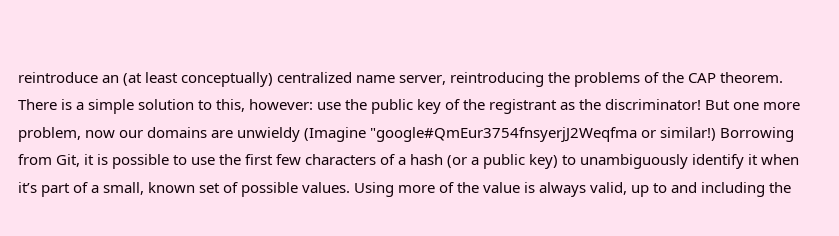reintroduce an (at least conceptually) centralized name server, reintroducing the problems of the CAP theorem. There is a simple solution to this, however: use the public key of the registrant as the discriminator! But one more problem, now our domains are unwieldy (Imagine "google#QmEur3754fnsyerjJ2Weqfma or similar!) Borrowing from Git, it is possible to use the first few characters of a hash (or a public key) to unambiguously identify it when it’s part of a small, known set of possible values. Using more of the value is always valid, up to and including the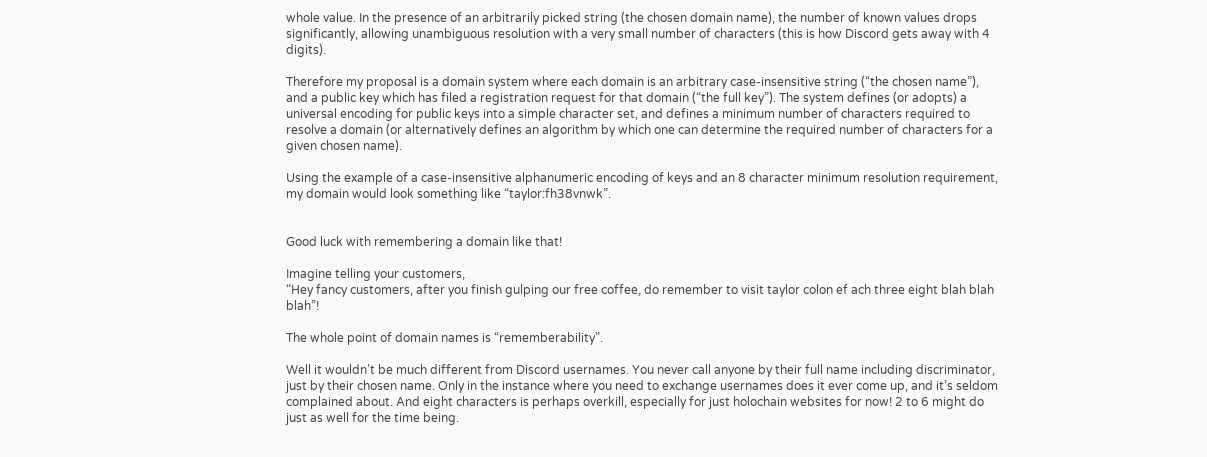whole value. In the presence of an arbitrarily picked string (the chosen domain name), the number of known values drops significantly, allowing unambiguous resolution with a very small number of characters (this is how Discord gets away with 4 digits).

Therefore my proposal is a domain system where each domain is an arbitrary case-insensitive string (“the chosen name”), and a public key which has filed a registration request for that domain (“the full key”). The system defines (or adopts) a universal encoding for public keys into a simple character set, and defines a minimum number of characters required to resolve a domain (or alternatively defines an algorithm by which one can determine the required number of characters for a given chosen name).

Using the example of a case-insensitive alphanumeric encoding of keys and an 8 character minimum resolution requirement, my domain would look something like “taylor:fh38vnwk”.


Good luck with remembering a domain like that!

Imagine telling your customers,
“Hey fancy customers, after you finish gulping our free coffee, do remember to visit taylor colon ef ach three eight blah blah blah”!

The whole point of domain names is “rememberability”.

Well it wouldn’t be much different from Discord usernames. You never call anyone by their full name including discriminator, just by their chosen name. Only in the instance where you need to exchange usernames does it ever come up, and it’s seldom complained about. And eight characters is perhaps overkill, especially for just holochain websites for now! 2 to 6 might do just as well for the time being.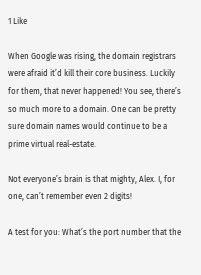1 Like

When Google was rising, the domain registrars were afraid it’d kill their core business. Luckily for them, that never happened! You see, there’s so much more to a domain. One can be pretty sure domain names would continue to be a prime virtual real-estate.

Not everyone’s brain is that mighty, Alex. I, for one, can’t remember even 2 digits!

A test for you: What’s the port number that the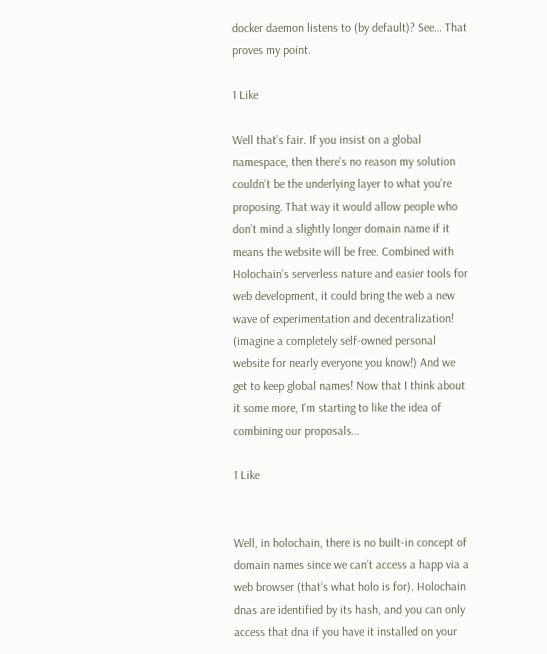docker daemon listens to (by default)? See… That proves my point.

1 Like

Well that’s fair. If you insist on a global namespace, then there’s no reason my solution couldn’t be the underlying layer to what you’re proposing. That way it would allow people who don’t mind a slightly longer domain name if it means the website will be free. Combined with Holochain’s serverless nature and easier tools for web development, it could bring the web a new wave of experimentation and decentralization! (imagine a completely self-owned personal website for nearly everyone you know!) And we get to keep global names! Now that I think about it some more, I’m starting to like the idea of combining our proposals…

1 Like


Well, in holochain, there is no built-in concept of domain names since we can’t access a happ via a web browser (that’s what holo is for). Holochain dnas are identified by its hash, and you can only access that dna if you have it installed on your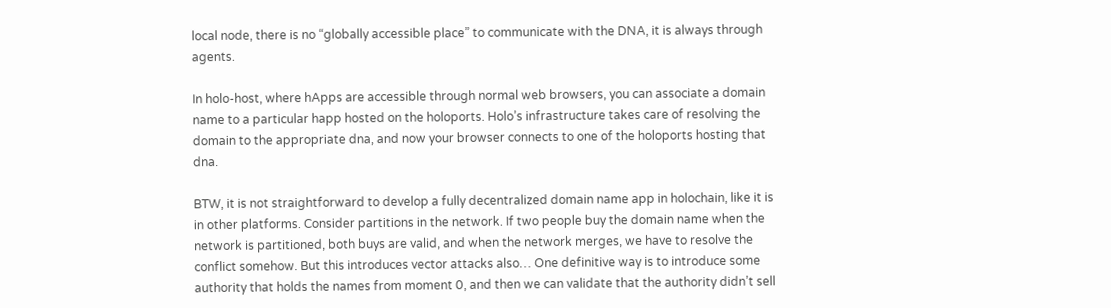local node, there is no “globally accessible place” to communicate with the DNA, it is always through agents.

In holo-host, where hApps are accessible through normal web browsers, you can associate a domain name to a particular happ hosted on the holoports. Holo’s infrastructure takes care of resolving the domain to the appropriate dna, and now your browser connects to one of the holoports hosting that dna.

BTW, it is not straightforward to develop a fully decentralized domain name app in holochain, like it is in other platforms. Consider partitions in the network. If two people buy the domain name when the network is partitioned, both buys are valid, and when the network merges, we have to resolve the conflict somehow. But this introduces vector attacks also… One definitive way is to introduce some authority that holds the names from moment 0, and then we can validate that the authority didn’t sell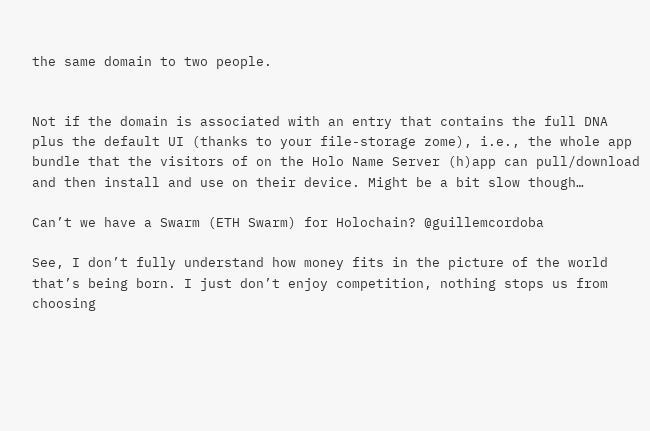the same domain to two people.


Not if the domain is associated with an entry that contains the full DNA plus the default UI (thanks to your file-storage zome), i.e., the whole app bundle that the visitors of on the Holo Name Server (h)app can pull/download and then install and use on their device. Might be a bit slow though…

Can’t we have a Swarm (ETH Swarm) for Holochain? @guillemcordoba

See, I don’t fully understand how money fits in the picture of the world that’s being born. I just don’t enjoy competition, nothing stops us from choosing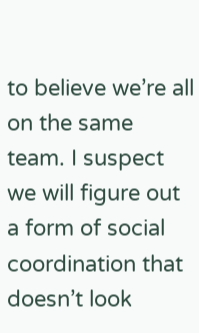to believe we’re all on the same team. I suspect we will figure out a form of social coordination that doesn’t look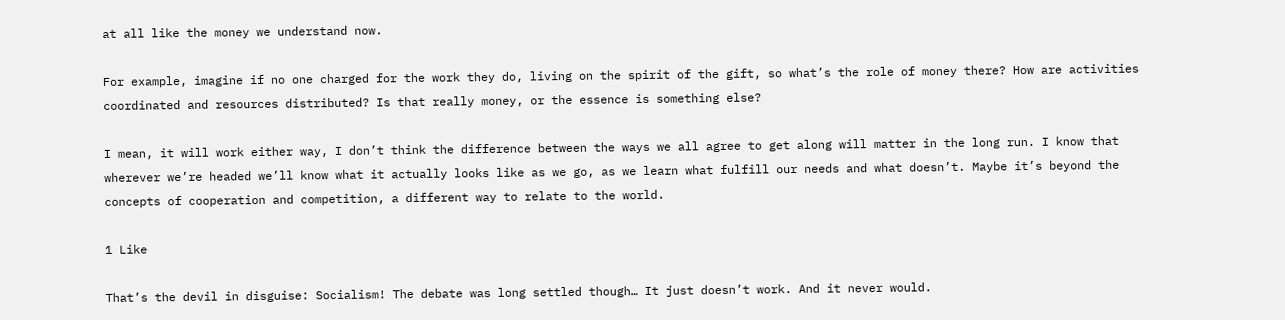at all like the money we understand now.

For example, imagine if no one charged for the work they do, living on the spirit of the gift, so what’s the role of money there? How are activities coordinated and resources distributed? Is that really money, or the essence is something else?

I mean, it will work either way, I don’t think the difference between the ways we all agree to get along will matter in the long run. I know that wherever we’re headed we’ll know what it actually looks like as we go, as we learn what fulfill our needs and what doesn’t. Maybe it’s beyond the concepts of cooperation and competition, a different way to relate to the world.

1 Like

That’s the devil in disguise: Socialism! The debate was long settled though… It just doesn’t work. And it never would.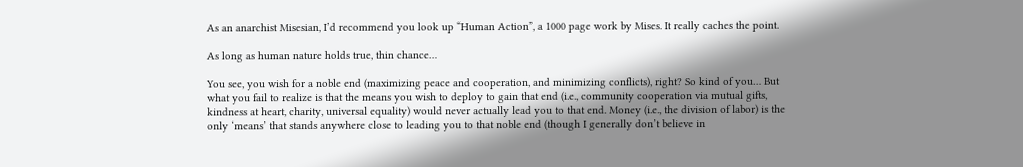As an anarchist Misesian, I’d recommend you look up “Human Action”, a 1000 page work by Mises. It really caches the point.

As long as human nature holds true, thin chance…

You see, you wish for a noble end (maximizing peace and cooperation, and minimizing conflicts), right? So kind of you… But what you fail to realize is that the means you wish to deploy to gain that end (i.e., community cooperation via mutual gifts, kindness at heart, charity, universal equality) would never actually lead you to that end. Money (i.e., the division of labor) is the only ‘means’ that stands anywhere close to leading you to that noble end (though I generally don’t believe in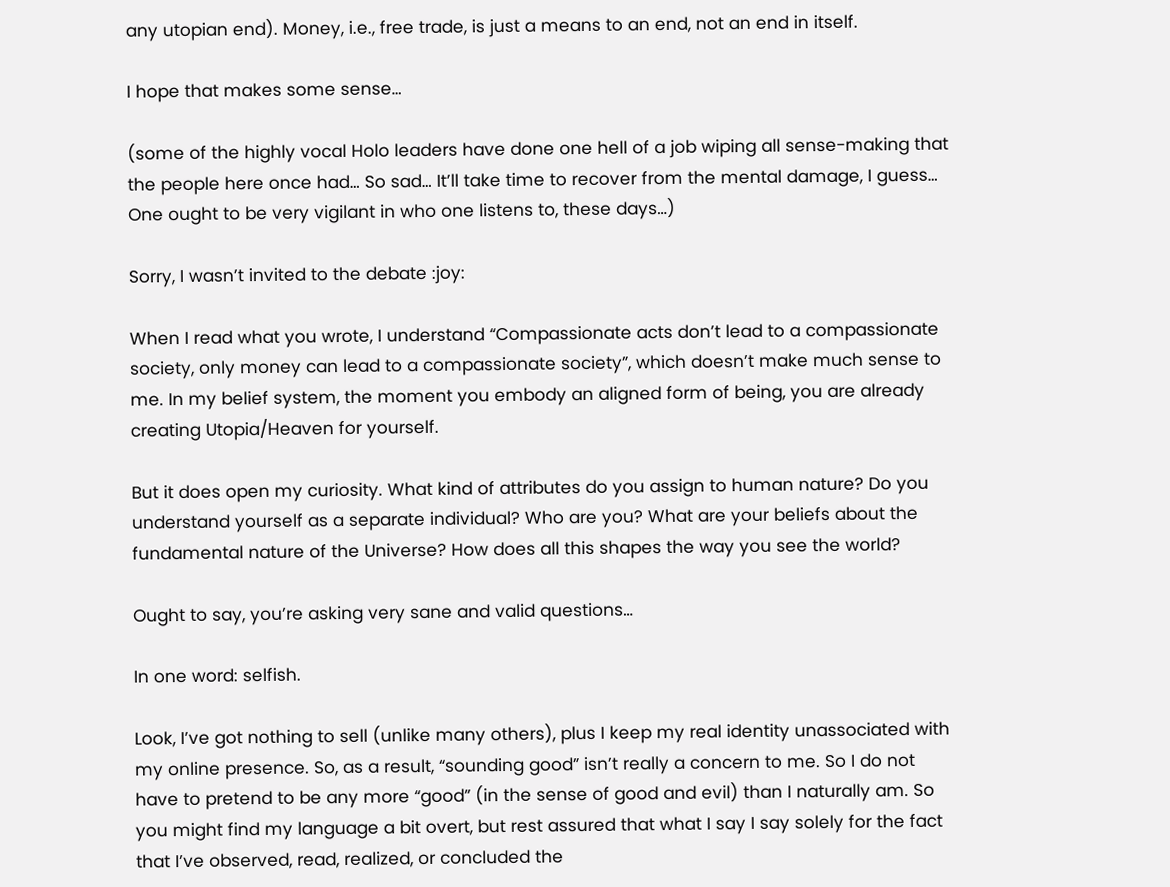any utopian end). Money, i.e., free trade, is just a means to an end, not an end in itself.

I hope that makes some sense…

(some of the highly vocal Holo leaders have done one hell of a job wiping all sense-making that the people here once had… So sad… It’ll take time to recover from the mental damage, I guess… One ought to be very vigilant in who one listens to, these days…)

Sorry, I wasn’t invited to the debate :joy:

When I read what you wrote, I understand “Compassionate acts don’t lead to a compassionate society, only money can lead to a compassionate society”, which doesn’t make much sense to me. In my belief system, the moment you embody an aligned form of being, you are already creating Utopia/Heaven for yourself.

But it does open my curiosity. What kind of attributes do you assign to human nature? Do you understand yourself as a separate individual? Who are you? What are your beliefs about the fundamental nature of the Universe? How does all this shapes the way you see the world?

Ought to say, you’re asking very sane and valid questions…

In one word: selfish.

Look, I’ve got nothing to sell (unlike many others), plus I keep my real identity unassociated with my online presence. So, as a result, “sounding good” isn’t really a concern to me. So I do not have to pretend to be any more “good” (in the sense of good and evil) than I naturally am. So you might find my language a bit overt, but rest assured that what I say I say solely for the fact that I’ve observed, read, realized, or concluded the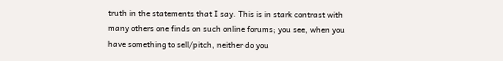truth in the statements that I say. This is in stark contrast with many others one finds on such online forums; you see, when you have something to sell/pitch, neither do you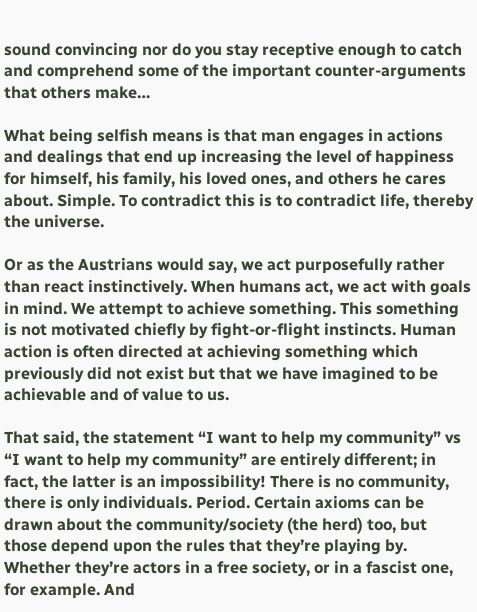sound convincing nor do you stay receptive enough to catch and comprehend some of the important counter-arguments that others make…

What being selfish means is that man engages in actions and dealings that end up increasing the level of happiness for himself, his family, his loved ones, and others he cares about. Simple. To contradict this is to contradict life, thereby the universe.

Or as the Austrians would say, we act purposefully rather than react instinctively. When humans act, we act with goals in mind. We attempt to achieve something. This something is not motivated chiefly by fight-or-flight instincts. Human action is often directed at achieving something which previously did not exist but that we have imagined to be achievable and of value to us.

That said, the statement “I want to help my community” vs “I want to help my community” are entirely different; in fact, the latter is an impossibility! There is no community, there is only individuals. Period. Certain axioms can be drawn about the community/society (the herd) too, but those depend upon the rules that they’re playing by. Whether they’re actors in a free society, or in a fascist one, for example. And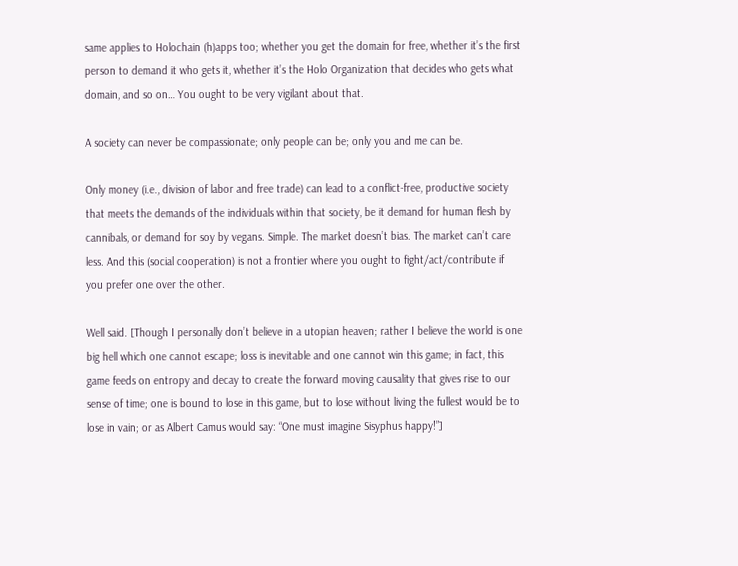same applies to Holochain (h)apps too; whether you get the domain for free, whether it’s the first person to demand it who gets it, whether it’s the Holo Organization that decides who gets what domain, and so on… You ought to be very vigilant about that.

A society can never be compassionate; only people can be; only you and me can be.

Only money (i.e., division of labor and free trade) can lead to a conflict-free, productive society that meets the demands of the individuals within that society, be it demand for human flesh by cannibals, or demand for soy by vegans. Simple. The market doesn’t bias. The market can’t care less. And this (social cooperation) is not a frontier where you ought to fight/act/contribute if you prefer one over the other.

Well said. [Though I personally don’t believe in a utopian heaven; rather I believe the world is one big hell which one cannot escape; loss is inevitable and one cannot win this game; in fact, this game feeds on entropy and decay to create the forward moving causality that gives rise to our sense of time; one is bound to lose in this game, but to lose without living the fullest would be to lose in vain; or as Albert Camus would say: “One must imagine Sisyphus happy!”]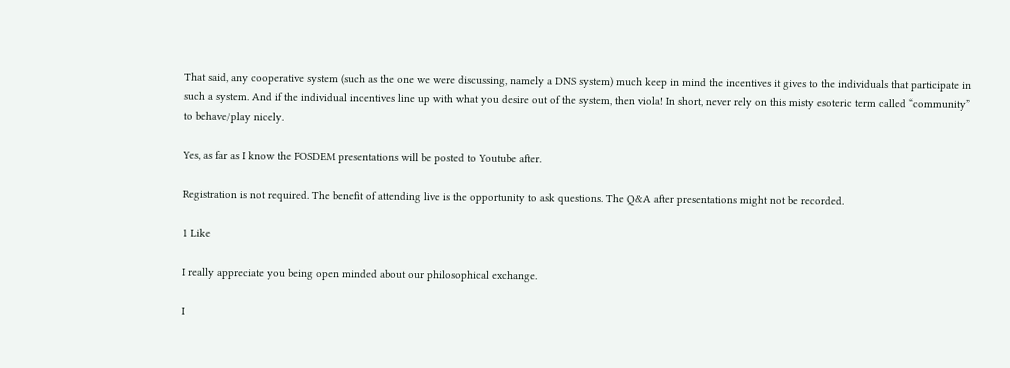That said, any cooperative system (such as the one we were discussing, namely a DNS system) much keep in mind the incentives it gives to the individuals that participate in such a system. And if the individual incentives line up with what you desire out of the system, then viola! In short, never rely on this misty esoteric term called “community” to behave/play nicely.

Yes, as far as I know the FOSDEM presentations will be posted to Youtube after.

Registration is not required. The benefit of attending live is the opportunity to ask questions. The Q&A after presentations might not be recorded.

1 Like

I really appreciate you being open minded about our philosophical exchange.

I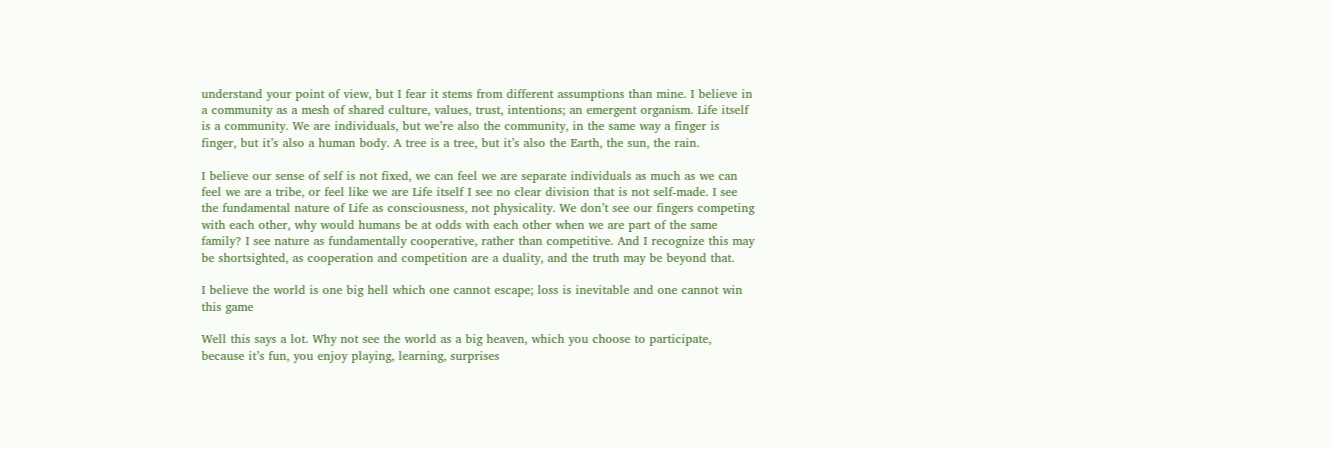understand your point of view, but I fear it stems from different assumptions than mine. I believe in a community as a mesh of shared culture, values, trust, intentions; an emergent organism. Life itself is a community. We are individuals, but we’re also the community, in the same way a finger is finger, but it’s also a human body. A tree is a tree, but it’s also the Earth, the sun, the rain.

I believe our sense of self is not fixed, we can feel we are separate individuals as much as we can feel we are a tribe, or feel like we are Life itself I see no clear division that is not self-made. I see the fundamental nature of Life as consciousness, not physicality. We don’t see our fingers competing with each other, why would humans be at odds with each other when we are part of the same family? I see nature as fundamentally cooperative, rather than competitive. And I recognize this may be shortsighted, as cooperation and competition are a duality, and the truth may be beyond that.

I believe the world is one big hell which one cannot escape; loss is inevitable and one cannot win this game

Well this says a lot. Why not see the world as a big heaven, which you choose to participate, because it’s fun, you enjoy playing, learning, surprises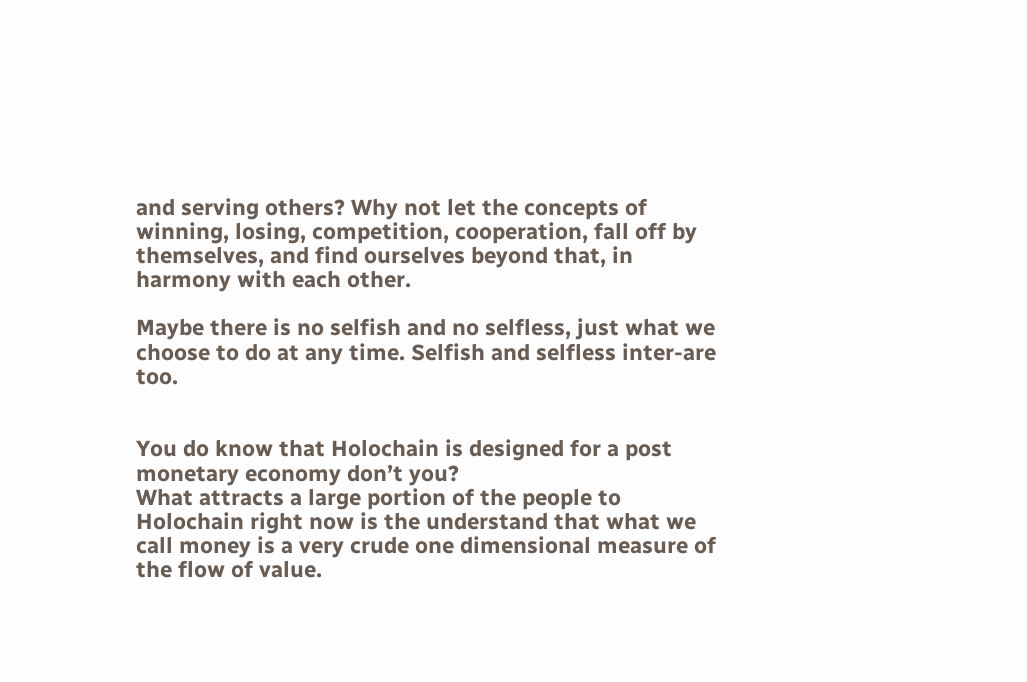and serving others? Why not let the concepts of winning, losing, competition, cooperation, fall off by themselves, and find ourselves beyond that, in harmony with each other.

Maybe there is no selfish and no selfless, just what we choose to do at any time. Selfish and selfless inter-are too.


You do know that Holochain is designed for a post monetary economy don’t you?
What attracts a large portion of the people to Holochain right now is the understand that what we call money is a very crude one dimensional measure of the flow of value.